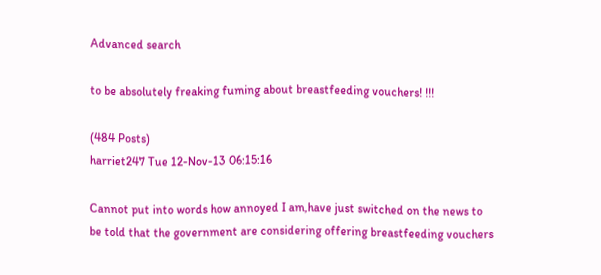Advanced search

to be absolutely freaking fuming about breastfeeding vouchers! !!!

(484 Posts)
harriet247 Tue 12-Nov-13 06:15:16

Cannot put into words how annoyed I am,have just switched on the news to be told that the government are considering offering breastfeeding vouchers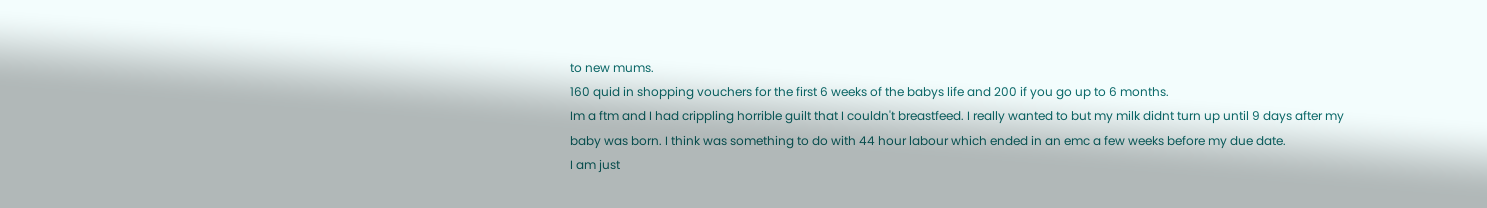to new mums.
160 quid in shopping vouchers for the first 6 weeks of the babys life and 200 if you go up to 6 months.
Im a ftm and I had crippling horrible guilt that I couldn't breastfeed. I really wanted to but my milk didnt turn up until 9 days after my baby was born. I think was something to do with 44 hour labour which ended in an emc a few weeks before my due date.
I am just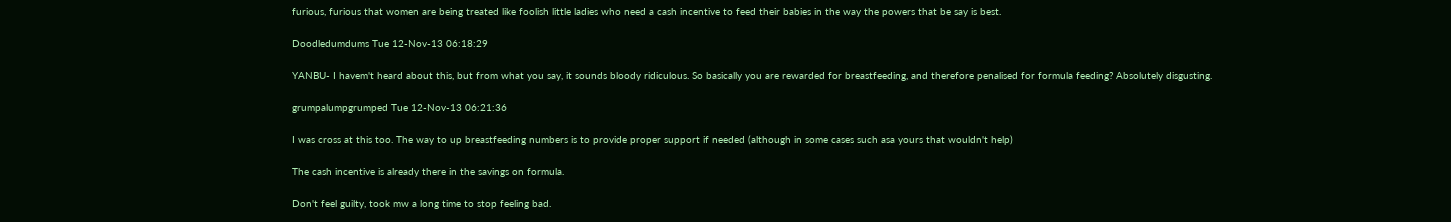furious, furious that women are being treated like foolish little ladies who need a cash incentive to feed their babies in the way the powers that be say is best.

Doodledumdums Tue 12-Nov-13 06:18:29

YANBU- I havem't heard about this, but from what you say, it sounds bloody ridiculous. So basically you are rewarded for breastfeeding, and therefore penalised for formula feeding? Absolutely disgusting.

grumpalumpgrumped Tue 12-Nov-13 06:21:36

I was cross at this too. The way to up breastfeeding numbers is to provide proper support if needed (although in some cases such asa yours that wouldn't help)

The cash incentive is already there in the savings on formula.

Don't feel guilty, took mw a long time to stop feeling bad.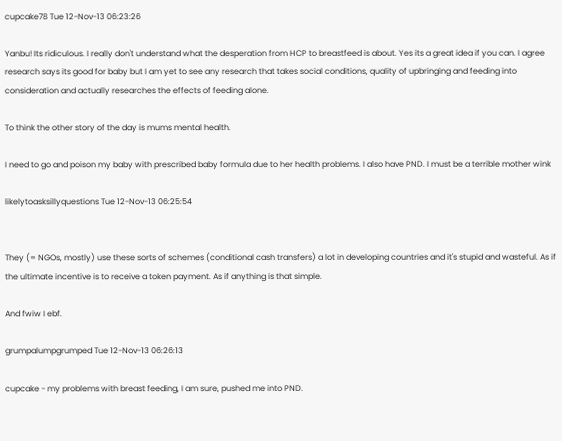cupcake78 Tue 12-Nov-13 06:23:26

Yanbu! Its ridiculous. I really don't understand what the desperation from HCP to breastfeed is about. Yes its a great idea if you can. I agree research says its good for baby but I am yet to see any research that takes social conditions, quality of upbringing and feeding into consideration and actually researches the effects of feeding alone.

To think the other story of the day is mums mental health.

I need to go and poison my baby with prescribed baby formula due to her health problems. I also have PND. I must be a terrible mother wink

likelytoasksillyquestions Tue 12-Nov-13 06:25:54


They (= NGOs, mostly) use these sorts of schemes (conditional cash transfers) a lot in developing countries and it's stupid and wasteful. As if the ultimate incentive is to receive a token payment. As if anything is that simple.

And fwiw I ebf.

grumpalumpgrumped Tue 12-Nov-13 06:26:13

cupcake - my problems with breast feeding, I am sure, pushed me into PND.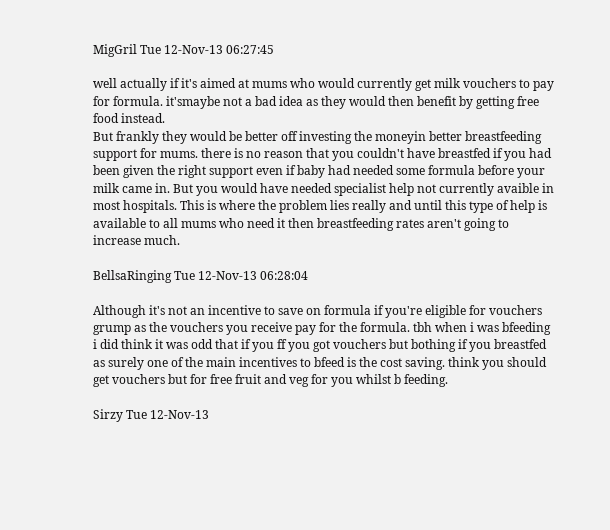MigGril Tue 12-Nov-13 06:27:45

well actually if it's aimed at mums who would currently get milk vouchers to pay for formula. it'smaybe not a bad idea as they would then benefit by getting free food instead.
But frankly they would be better off investing the moneyin better breastfeeding support for mums. there is no reason that you couldn't have breastfed if you had been given the right support even if baby had needed some formula before your milk came in. But you would have needed specialist help not currently avaible in most hospitals. This is where the problem lies really and until this type of help is available to all mums who need it then breastfeeding rates aren't going to increase much.

BellsaRinging Tue 12-Nov-13 06:28:04

Although it's not an incentive to save on formula if you're eligible for vouchers grump as the vouchers you receive pay for the formula. tbh when i was bfeeding i did think it was odd that if you ff you got vouchers but bothing if you breastfed as surely one of the main incentives to bfeed is the cost saving. think you should get vouchers but for free fruit and veg for you whilst b feeding.

Sirzy Tue 12-Nov-13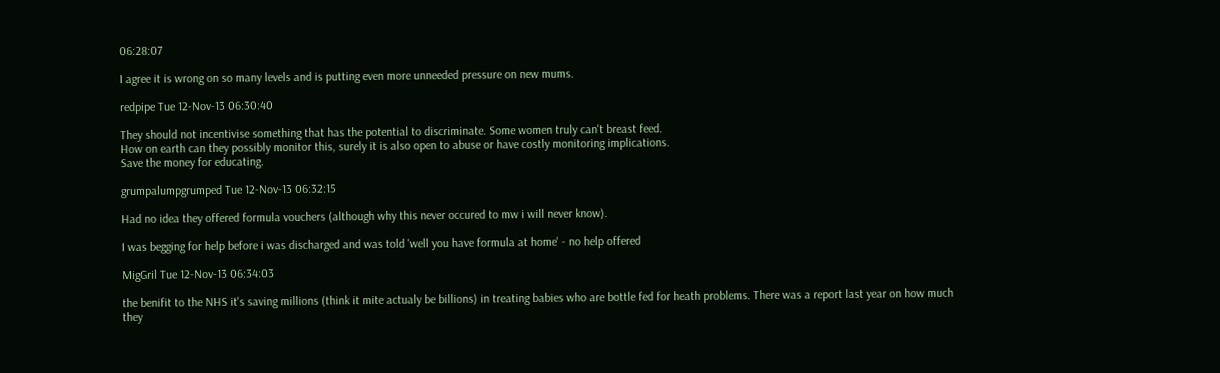06:28:07

I agree it is wrong on so many levels and is putting even more unneeded pressure on new mums.

redpipe Tue 12-Nov-13 06:30:40

They should not incentivise something that has the potential to discriminate. Some women truly can't breast feed.
How on earth can they possibly monitor this, surely it is also open to abuse or have costly monitoring implications.
Save the money for educating.

grumpalumpgrumped Tue 12-Nov-13 06:32:15

Had no idea they offered formula vouchers (although why this never occured to mw i will never know).

I was begging for help before i was discharged and was told 'well you have formula at home' - no help offered

MigGril Tue 12-Nov-13 06:34:03

the benifit to the NHS it's saving millions (think it mite actualy be billions) in treating babies who are bottle fed for heath problems. There was a report last year on how much they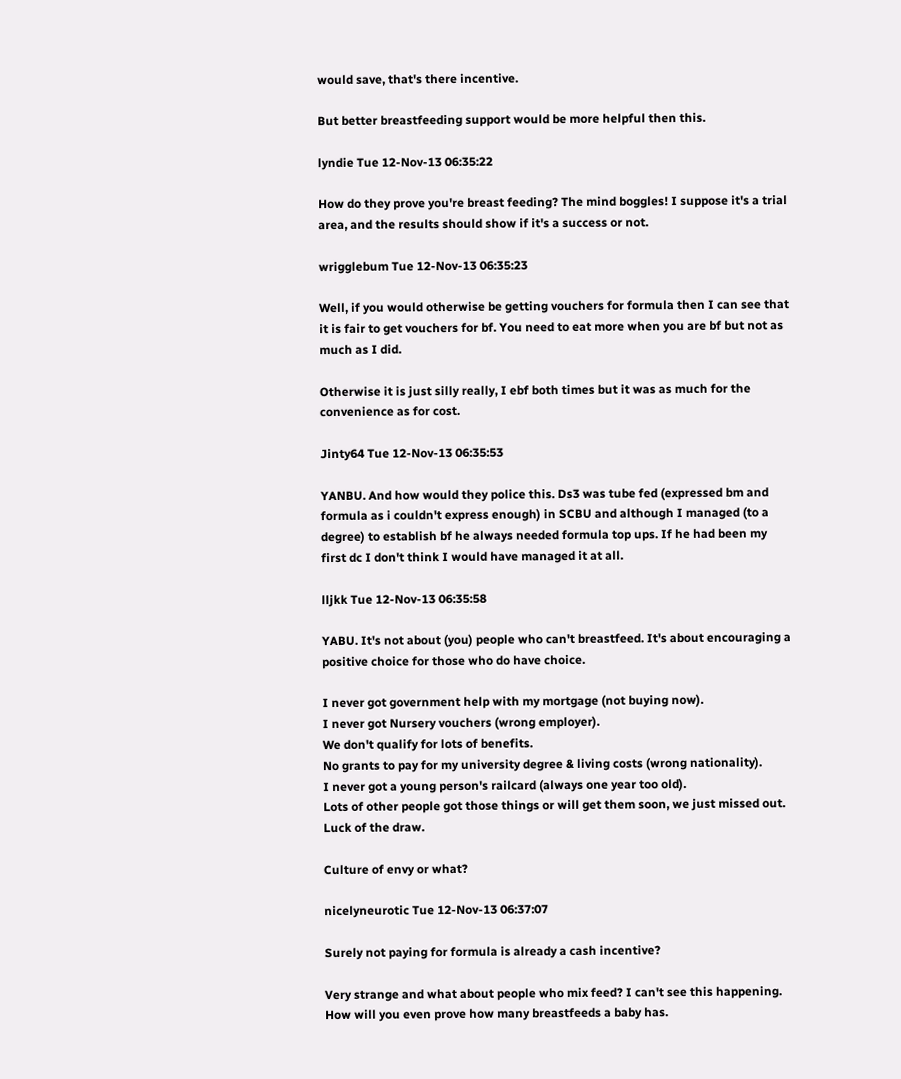would save, that's there incentive.

But better breastfeeding support would be more helpful then this.

lyndie Tue 12-Nov-13 06:35:22

How do they prove you're breast feeding? The mind boggles! I suppose it's a trial area, and the results should show if it's a success or not.

wrigglebum Tue 12-Nov-13 06:35:23

Well, if you would otherwise be getting vouchers for formula then I can see that it is fair to get vouchers for bf. You need to eat more when you are bf but not as much as I did.

Otherwise it is just silly really, I ebf both times but it was as much for the convenience as for cost.

Jinty64 Tue 12-Nov-13 06:35:53

YANBU. And how would they police this. Ds3 was tube fed (expressed bm and formula as i couldn't express enough) in SCBU and although I managed (to a degree) to establish bf he always needed formula top ups. If he had been my first dc I don't think I would have managed it at all.

lljkk Tue 12-Nov-13 06:35:58

YABU. It's not about (you) people who can't breastfeed. It's about encouraging a positive choice for those who do have choice.

I never got government help with my mortgage (not buying now).
I never got Nursery vouchers (wrong employer).
We don't qualify for lots of benefits.
No grants to pay for my university degree & living costs (wrong nationality).
I never got a young person's railcard (always one year too old).
Lots of other people got those things or will get them soon, we just missed out.
Luck of the draw.

Culture of envy or what?

nicelyneurotic Tue 12-Nov-13 06:37:07

Surely not paying for formula is already a cash incentive?

Very strange and what about people who mix feed? I can't see this happening. How will you even prove how many breastfeeds a baby has.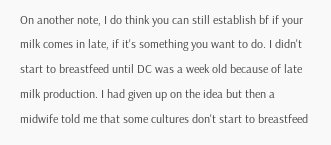On another note, I do think you can still establish bf if your milk comes in late, if it's something you want to do. I didn't start to breastfeed until DC was a week old because of late milk production. I had given up on the idea but then a midwife told me that some cultures don't start to breastfeed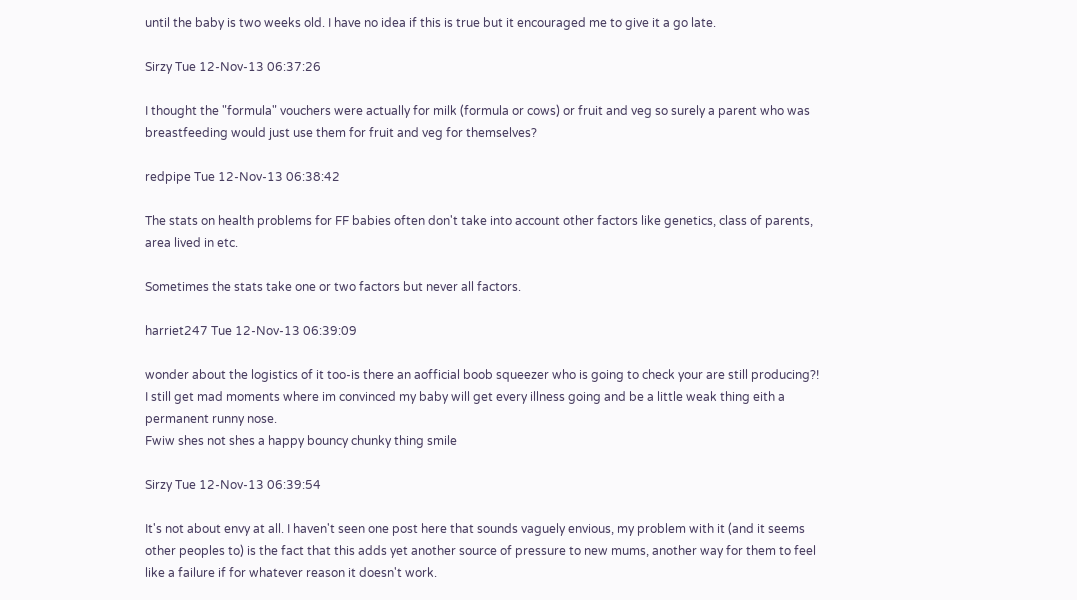until the baby is two weeks old. I have no idea if this is true but it encouraged me to give it a go late.

Sirzy Tue 12-Nov-13 06:37:26

I thought the "formula" vouchers were actually for milk (formula or cows) or fruit and veg so surely a parent who was breastfeeding would just use them for fruit and veg for themselves?

redpipe Tue 12-Nov-13 06:38:42

The stats on health problems for FF babies often don't take into account other factors like genetics, class of parents, area lived in etc.

Sometimes the stats take one or two factors but never all factors.

harriet247 Tue 12-Nov-13 06:39:09

wonder about the logistics of it too-is there an aofficial boob squeezer who is going to check your are still producing?!
I still get mad moments where im convinced my baby will get every illness going and be a little weak thing eith a permanent runny nose.
Fwiw shes not shes a happy bouncy chunky thing smile

Sirzy Tue 12-Nov-13 06:39:54

It's not about envy at all. I haven't seen one post here that sounds vaguely envious, my problem with it (and it seems other peoples to) is the fact that this adds yet another source of pressure to new mums, another way for them to feel like a failure if for whatever reason it doesn't work.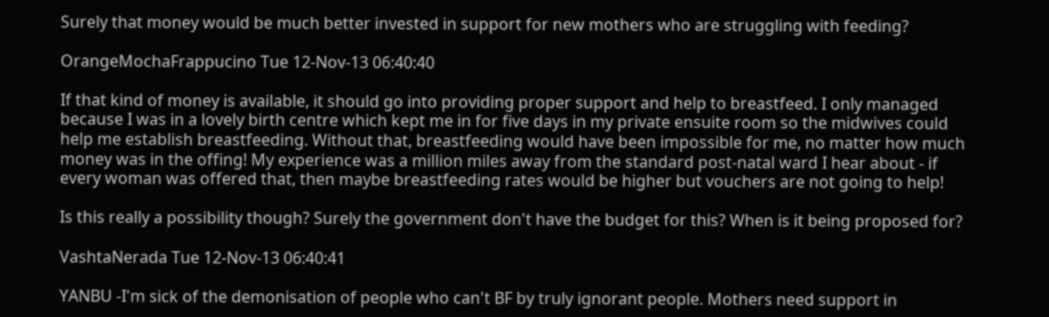Surely that money would be much better invested in support for new mothers who are struggling with feeding?

OrangeMochaFrappucino Tue 12-Nov-13 06:40:40

If that kind of money is available, it should go into providing proper support and help to breastfeed. I only managed because I was in a lovely birth centre which kept me in for five days in my private ensuite room so the midwives could help me establish breastfeeding. Without that, breastfeeding would have been impossible for me, no matter how much money was in the offing! My experience was a million miles away from the standard post-natal ward I hear about - if every woman was offered that, then maybe breastfeeding rates would be higher but vouchers are not going to help!

Is this really a possibility though? Surely the government don't have the budget for this? When is it being proposed for?

VashtaNerada Tue 12-Nov-13 06:40:41

YANBU -I'm sick of the demonisation of people who can't BF by truly ignorant people. Mothers need support in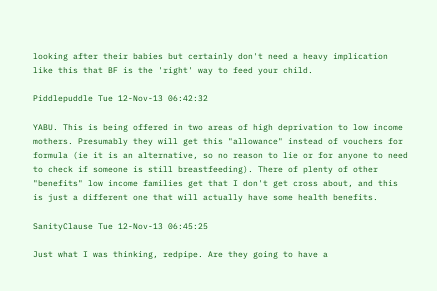looking after their babies but certainly don't need a heavy implication like this that BF is the 'right' way to feed your child.

Piddlepuddle Tue 12-Nov-13 06:42:32

YABU. This is being offered in two areas of high deprivation to low income mothers. Presumably they will get this "allowance" instead of vouchers for formula (ie it is an alternative, so no reason to lie or for anyone to need to check if someone is still breastfeeding). There of plenty of other "benefits" low income families get that I don't get cross about, and this is just a different one that will actually have some health benefits.

SanityClause Tue 12-Nov-13 06:45:25

Just what I was thinking, redpipe. Are they going to have a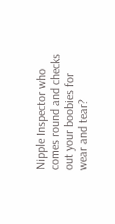Nipple Inspector who comes round and checks out your boobies for wear and tear?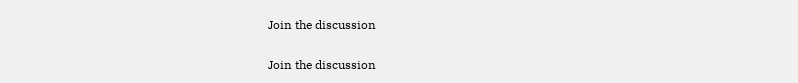Join the discussion

Join the discussion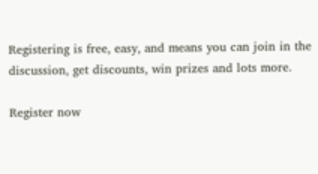Registering is free, easy, and means you can join in the discussion, get discounts, win prizes and lots more.

Register now